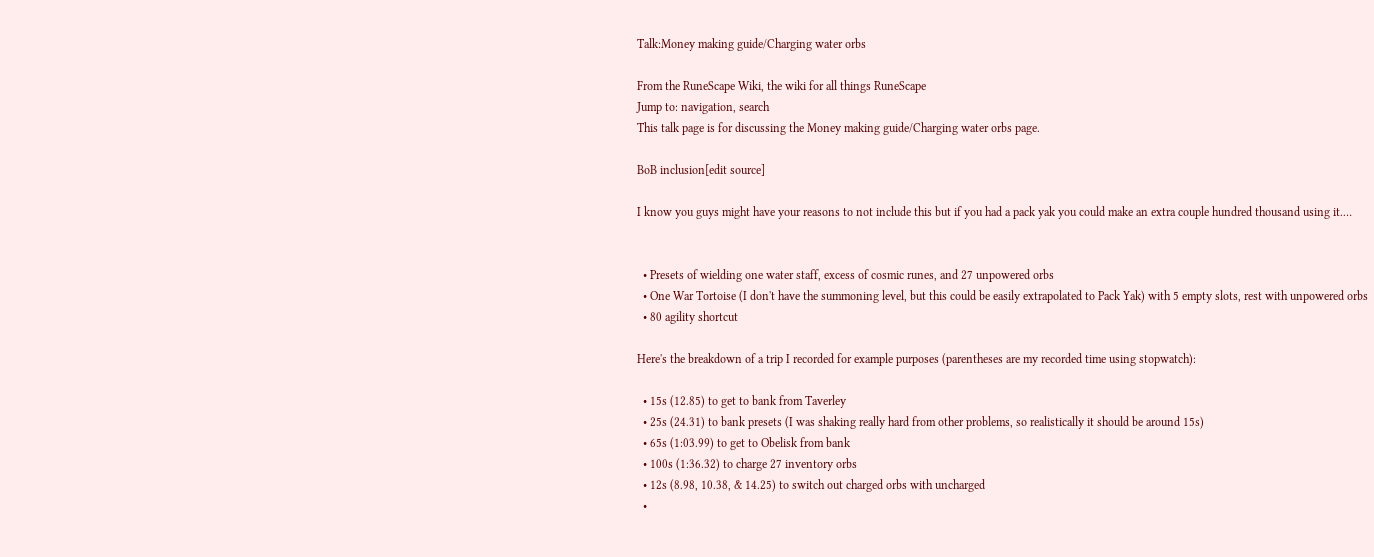Talk:Money making guide/Charging water orbs

From the RuneScape Wiki, the wiki for all things RuneScape
Jump to: navigation, search
This talk page is for discussing the Money making guide/Charging water orbs page.

BoB inclusion[edit source]

I know you guys might have your reasons to not include this but if you had a pack yak you could make an extra couple hundred thousand using it.…


  • Presets of wielding one water staff, excess of cosmic runes, and 27 unpowered orbs
  • One War Tortoise (I don't have the summoning level, but this could be easily extrapolated to Pack Yak) with 5 empty slots, rest with unpowered orbs
  • 80 agility shortcut

Here's the breakdown of a trip I recorded for example purposes (parentheses are my recorded time using stopwatch):

  • 15s (12.85) to get to bank from Taverley
  • 25s (24.31) to bank presets (I was shaking really hard from other problems, so realistically it should be around 15s)
  • 65s (1:03.99) to get to Obelisk from bank
  • 100s (1:36.32) to charge 27 inventory orbs
  • 12s (8.98, 10.38, & 14.25) to switch out charged orbs with uncharged
  •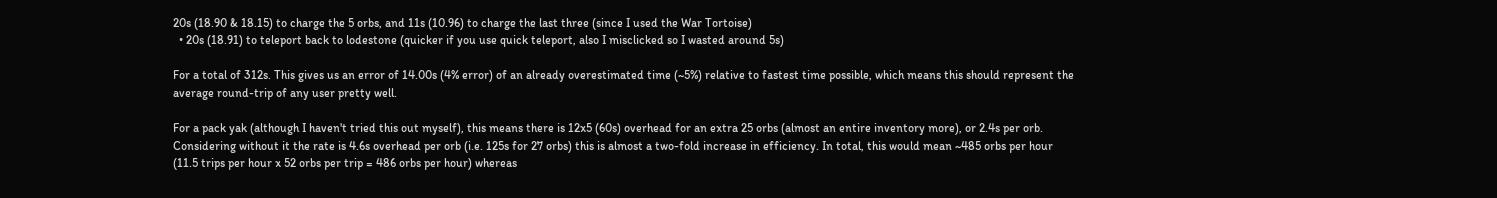20s (18.90 & 18.15) to charge the 5 orbs, and 11s (10.96) to charge the last three (since I used the War Tortoise)
  • 20s (18.91) to teleport back to lodestone (quicker if you use quick teleport, also I misclicked so I wasted around 5s)

For a total of 312s. This gives us an error of 14.00s (4% error) of an already overestimated time (~5%) relative to fastest time possible, which means this should represent the average round-trip of any user pretty well.

For a pack yak (although I haven't tried this out myself), this means there is 12x5 (60s) overhead for an extra 25 orbs (almost an entire inventory more), or 2.4s per orb. Considering without it the rate is 4.6s overhead per orb (i.e. 125s for 27 orbs) this is almost a two-fold increase in efficiency. In total, this would mean ~485 orbs per hour (11.5 trips per hour x 52 orbs per trip = 486 orbs per hour) whereas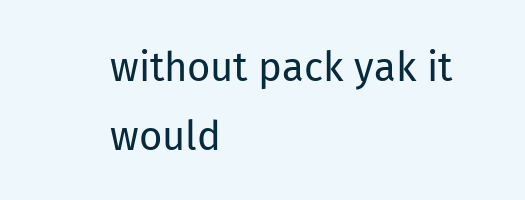without pack yak it would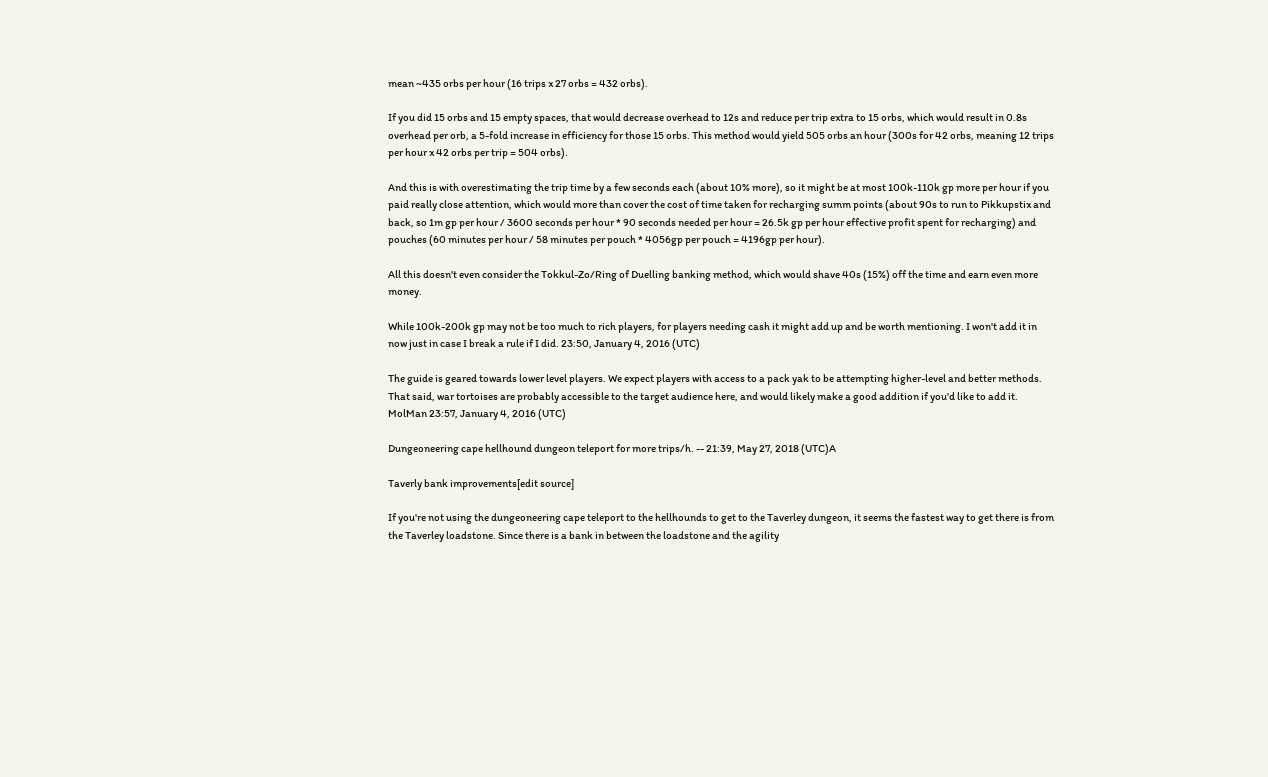mean ~435 orbs per hour (16 trips x 27 orbs = 432 orbs).

If you did 15 orbs and 15 empty spaces, that would decrease overhead to 12s and reduce per trip extra to 15 orbs, which would result in 0.8s overhead per orb, a 5-fold increase in efficiency for those 15 orbs. This method would yield 505 orbs an hour (300s for 42 orbs, meaning 12 trips per hour x 42 orbs per trip = 504 orbs).

And this is with overestimating the trip time by a few seconds each (about 10% more), so it might be at most 100k-110k gp more per hour if you paid really close attention, which would more than cover the cost of time taken for recharging summ points (about 90s to run to Pikkupstix and back, so 1m gp per hour / 3600 seconds per hour * 90 seconds needed per hour = 26.5k gp per hour effective profit spent for recharging) and pouches (60 minutes per hour / 58 minutes per pouch * 4056gp per pouch = 4196gp per hour).

All this doesn't even consider the Tokkul-Zo/Ring of Duelling banking method, which would shave 40s (15%) off the time and earn even more money.

While 100k-200k gp may not be too much to rich players, for players needing cash it might add up and be worth mentioning. I won't add it in now just in case I break a rule if I did. 23:50, January 4, 2016 (UTC)

The guide is geared towards lower level players. We expect players with access to a pack yak to be attempting higher-level and better methods. That said, war tortoises are probably accessible to the target audience here, and would likely make a good addition if you'd like to add it. MolMan 23:57, January 4, 2016 (UTC)

Dungeoneering cape hellhound dungeon teleport for more trips/h. -- 21:39, May 27, 2018 (UTC)A

Taverly bank improvements[edit source]

If you're not using the dungeoneering cape teleport to the hellhounds to get to the Taverley dungeon, it seems the fastest way to get there is from the Taverley loadstone. Since there is a bank in between the loadstone and the agility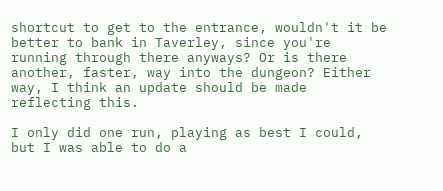shortcut to get to the entrance, wouldn't it be better to bank in Taverley, since you're running through there anyways? Or is there another, faster, way into the dungeon? Either way, I think an update should be made reflecting this.

I only did one run, playing as best I could, but I was able to do a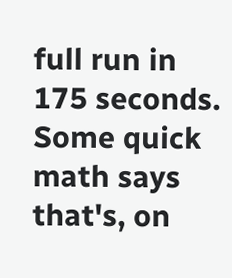full run in 175 seconds. Some quick math says that's, on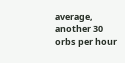average, another 30 orbs per hour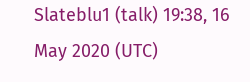Slateblu1 (talk) 19:38, 16 May 2020 (UTC)